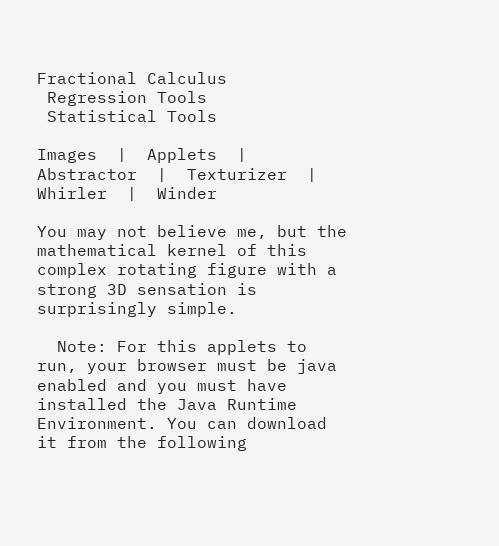Fractional Calculus
 Regression Tools
 Statistical Tools

Images  |  Applets  |  Abstractor  |  Texturizer  |  Whirler  |  Winder

You may not believe me, but the mathematical kernel of this complex rotating figure with a strong 3D sensation is surprisingly simple.

  Note: For this applets to run, your browser must be java enabled and you must have installed the Java Runtime Environment. You can download it from the following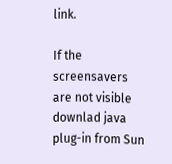link.

If the screensavers are not visible downlad java plug-in from Sun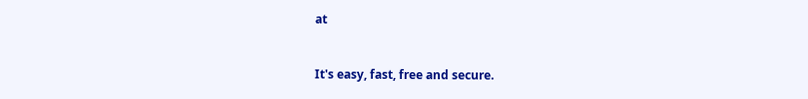at


It's easy, fast, free and secure.